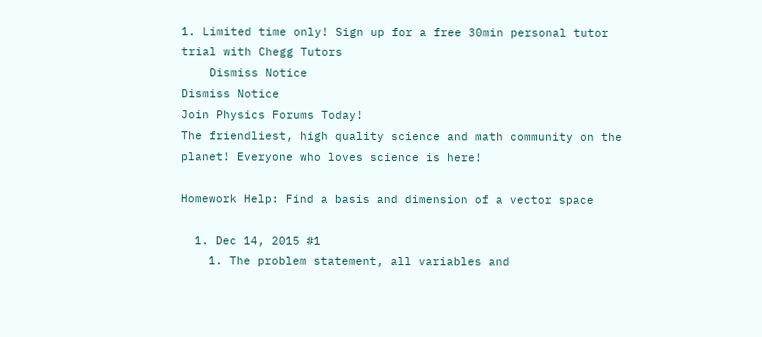1. Limited time only! Sign up for a free 30min personal tutor trial with Chegg Tutors
    Dismiss Notice
Dismiss Notice
Join Physics Forums Today!
The friendliest, high quality science and math community on the planet! Everyone who loves science is here!

Homework Help: Find a basis and dimension of a vector space

  1. Dec 14, 2015 #1
    1. The problem statement, all variables and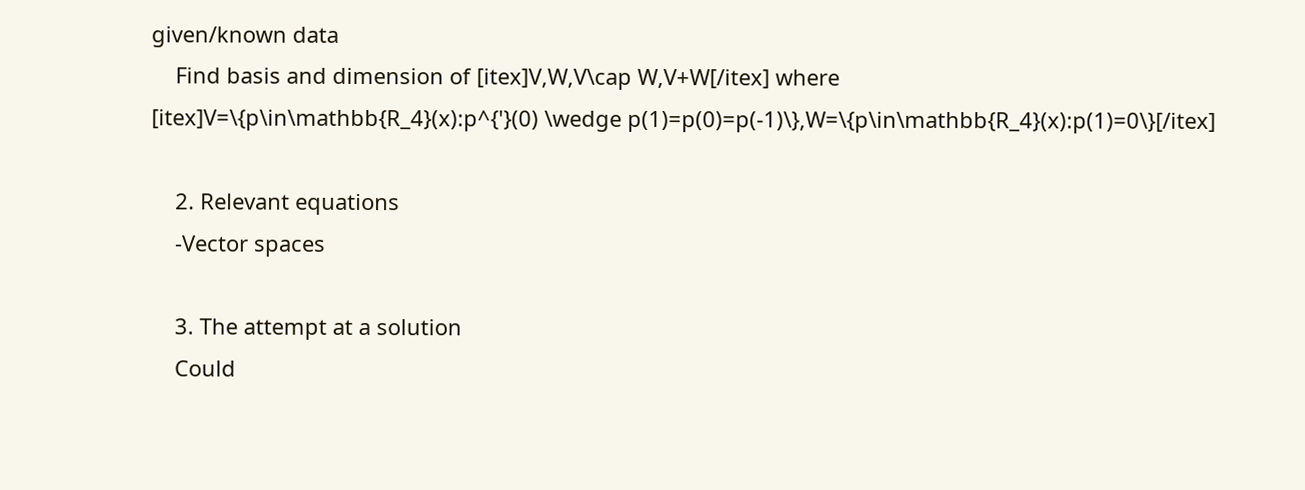given/known data
    Find basis and dimension of [itex]V,W,V\cap W,V+W[/itex] where [itex]V=\{p\in\mathbb{R_4}(x):p^{'}(0) \wedge p(1)=p(0)=p(-1)\},W=\{p\in\mathbb{R_4}(x):p(1)=0\}[/itex]

    2. Relevant equations
    -Vector spaces

    3. The attempt at a solution
    Could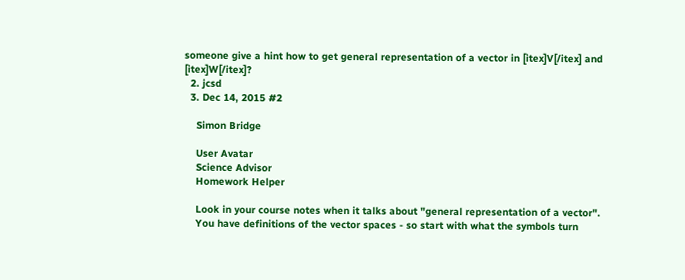someone give a hint how to get general representation of a vector in [itex]V[/itex] and [itex]W[/itex]?
  2. jcsd
  3. Dec 14, 2015 #2

    Simon Bridge

    User Avatar
    Science Advisor
    Homework Helper

    Look in your course notes when it talks about "general representation of a vector".
    You have definitions of the vector spaces - so start with what the symbols turn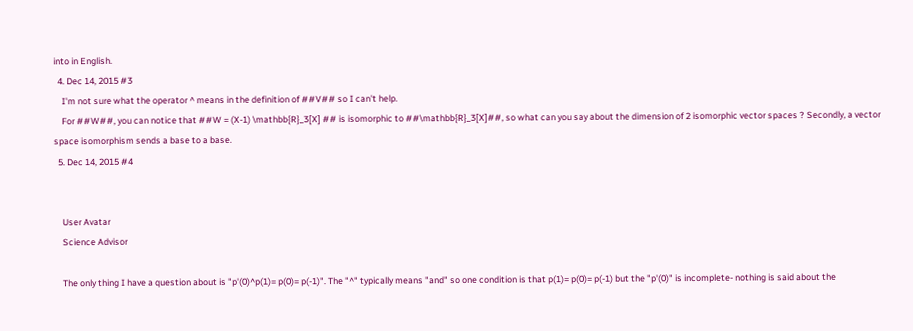into in English.
  4. Dec 14, 2015 #3
    I'm not sure what the operator ^ means in the definition of ##V## so I can't help.
    For ##W##, you can notice that ##W = (X-1) \mathbb{R}_3[X] ## is isomorphic to ##\mathbb{R}_3[X]##, so what can you say about the dimension of 2 isomorphic vector spaces ? Secondly, a vector space isomorphism sends a base to a base.
  5. Dec 14, 2015 #4


    User Avatar
    Science Advisor

    The only thing I have a question about is "p'(0)^p(1)= p(0)= p(-1)". The "^" typically means "and" so one condition is that p(1)= p(0)= p(-1) but the "p'(0)" is incomplete- nothing is said about the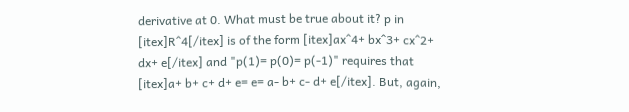derivative at 0. What must be true about it? p in [itex]R^4[/itex] is of the form [itex]ax^4+ bx^3+ cx^2+ dx+ e[/itex] and "p(1)= p(0)= p(-1)" requires that [itex]a+ b+ c+ d+ e= e= a- b+ c- d+ e[/itex]. But, again,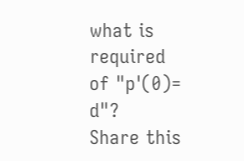what is required of "p'(0)= d"?
Share this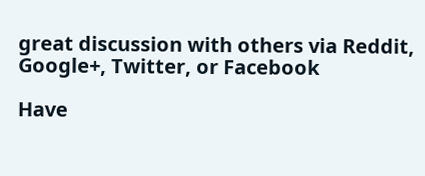great discussion with others via Reddit, Google+, Twitter, or Facebook

Have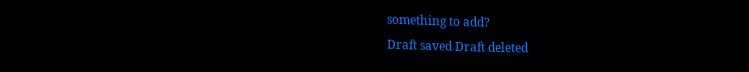something to add?
Draft saved Draft deleted